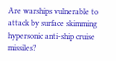Are warships vulnerable to attack by surface skimming hypersonic anti-ship cruise missiles?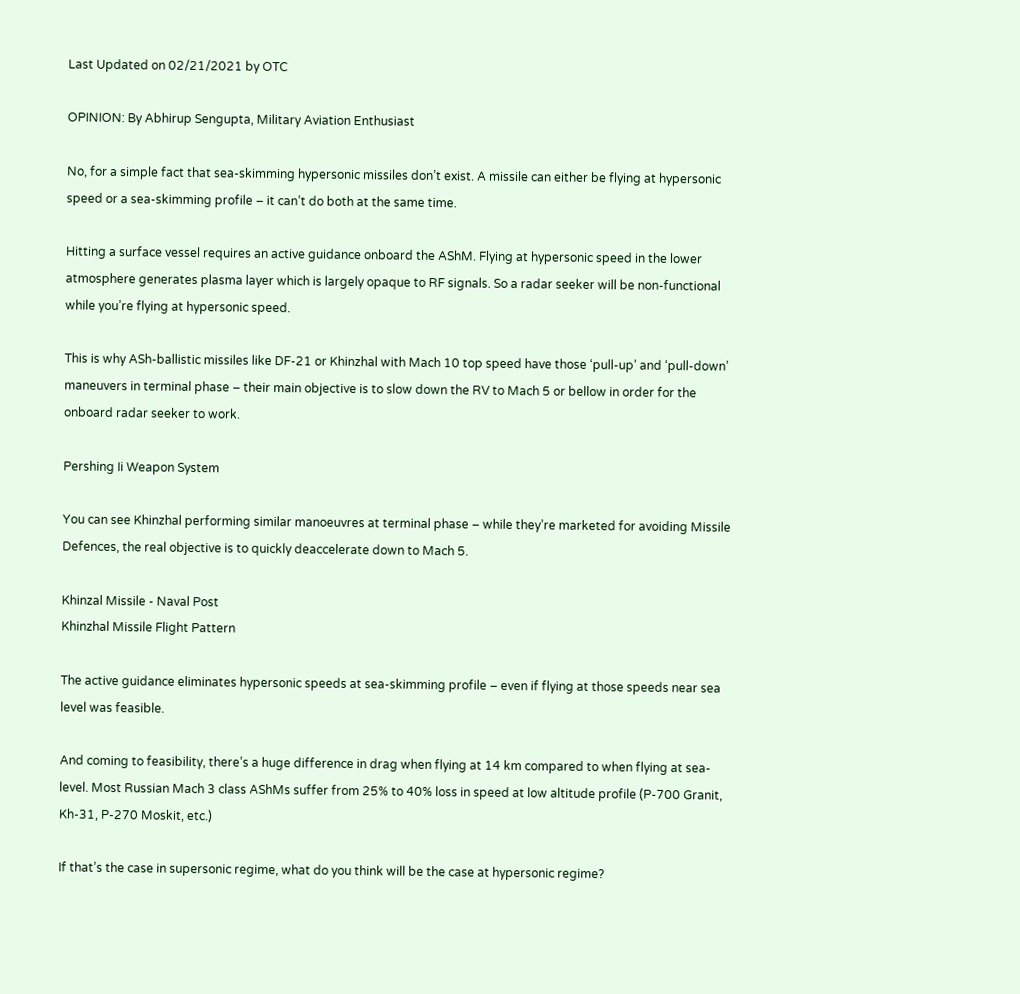Last Updated on 02/21/2021 by OTC

OPINION: By Abhirup Sengupta, Military Aviation Enthusiast

No, for a simple fact that sea-skimming hypersonic missiles don’t exist. A missile can either be flying at hypersonic speed or a sea-skimming profile – it can’t do both at the same time.

Hitting a surface vessel requires an active guidance onboard the AShM. Flying at hypersonic speed in the lower atmosphere generates plasma layer which is largely opaque to RF signals. So a radar seeker will be non-functional while you’re flying at hypersonic speed.

This is why ASh-ballistic missiles like DF-21 or Khinzhal with Mach 10 top speed have those ‘pull-up’ and ‘pull-down’ maneuvers in terminal phase – their main objective is to slow down the RV to Mach 5 or bellow in order for the onboard radar seeker to work.

Pershing Ii Weapon System

You can see Khinzhal performing similar manoeuvres at terminal phase – while they’re marketed for avoiding Missile Defences, the real objective is to quickly deaccelerate down to Mach 5.

Khinzal Missile - Naval Post
Khinzhal Missile Flight Pattern

The active guidance eliminates hypersonic speeds at sea-skimming profile – even if flying at those speeds near sea level was feasible.

And coming to feasibility, there’s a huge difference in drag when flying at 14 km compared to when flying at sea-level. Most Russian Mach 3 class AShMs suffer from 25% to 40% loss in speed at low altitude profile (P-700 Granit, Kh-31, P-270 Moskit, etc.)

If that’s the case in supersonic regime, what do you think will be the case at hypersonic regime?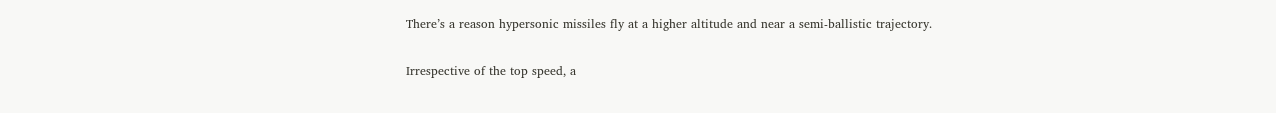There’s a reason hypersonic missiles fly at a higher altitude and near a semi-ballistic trajectory.

Irrespective of the top speed, a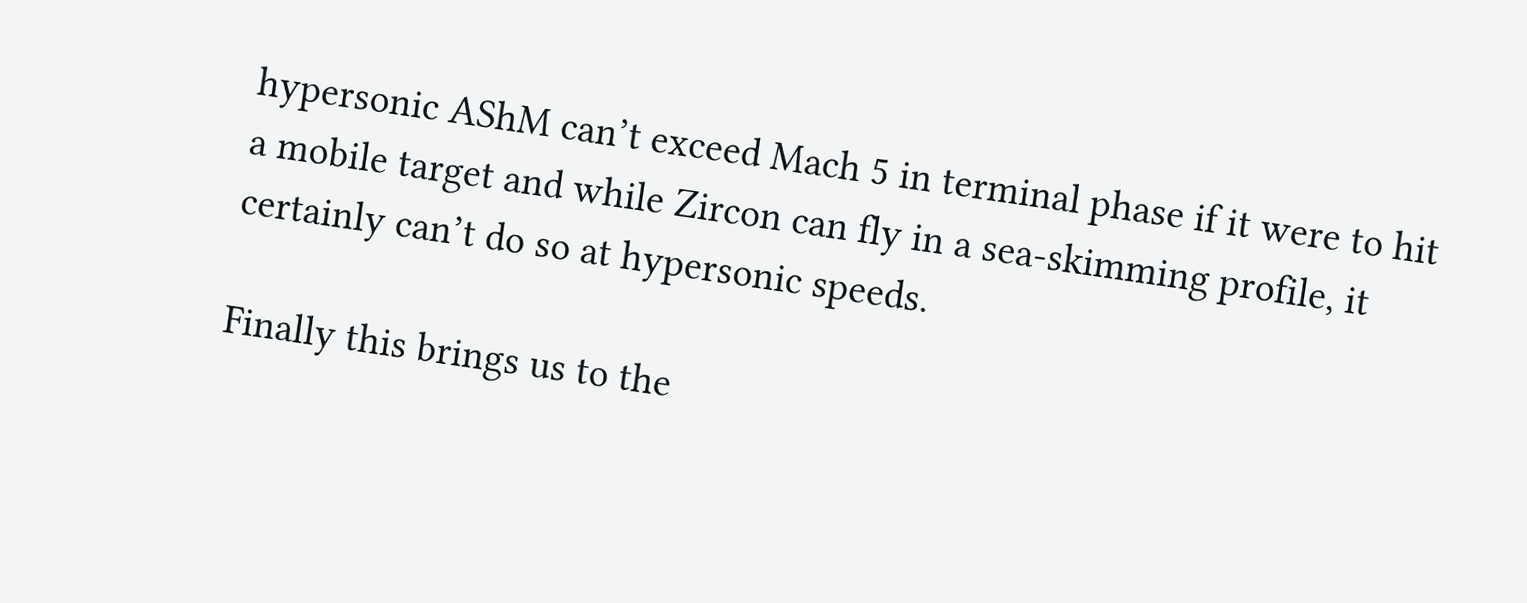hypersonic AShM can’t exceed Mach 5 in terminal phase if it were to hit a mobile target and while Zircon can fly in a sea-skimming profile, it certainly can’t do so at hypersonic speeds.

Finally this brings us to the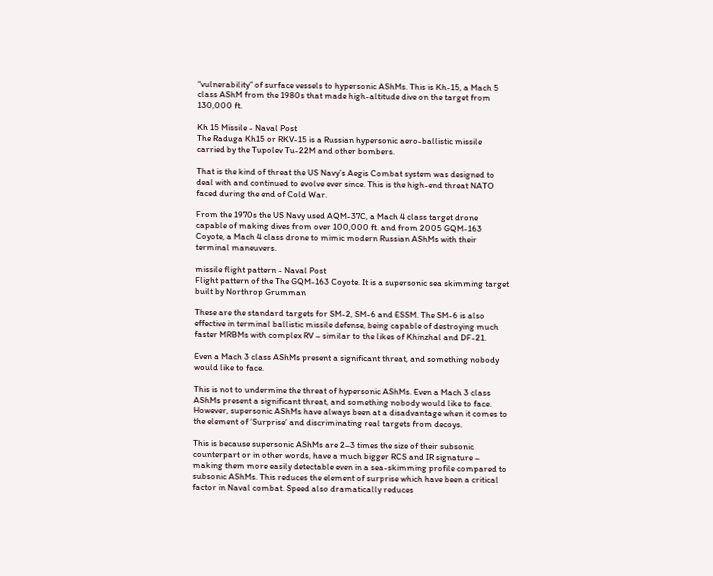“vulnerability” of surface vessels to hypersonic AShMs. This is Kh-15, a Mach 5 class AShM from the 1980s that made high-altitude dive on the target from 130,000 ft.

Kh 15 Missile - Naval Post
The Raduga Kh15 or RKV-15 is a Russian hypersonic aero-ballistic missile carried by the Tupolev Tu-22M and other bombers.

That is the kind of threat the US Navy’s Aegis Combat system was designed to deal with and continued to evolve ever since. This is the high-end threat NATO faced during the end of Cold War.

From the 1970s the US Navy used AQM-37C, a Mach 4 class target drone capable of making dives from over 100,000 ft. and from 2005 GQM-163 Coyote, a Mach 4 class drone to mimic modern Russian AShMs with their terminal maneuvers.

missile flight pattern - Naval Post
Flight pattern of the The GQM-163 Coyote. It is a supersonic sea skimming target built by Northrop Grumman

These are the standard targets for SM-2, SM-6 and ESSM. The SM-6 is also effective in terminal ballistic missile defense, being capable of destroying much faster MRBMs with complex RV – similar to the likes of Khinzhal and DF-21.

Even a Mach 3 class AShMs present a significant threat, and something nobody would like to face.

This is not to undermine the threat of hypersonic AShMs. Even a Mach 3 class AShMs present a significant threat, and something nobody would like to face. However, supersonic AShMs have always been at a disadvantage when it comes to the element of ‘Surprise’ and discriminating real targets from decoys.

This is because supersonic AShMs are 2–3 times the size of their subsonic counterpart or in other words, have a much bigger RCS and IR signature – making them more easily detectable even in a sea-skimming profile compared to subsonic AShMs. This reduces the element of surprise which have been a critical factor in Naval combat. Speed also dramatically reduces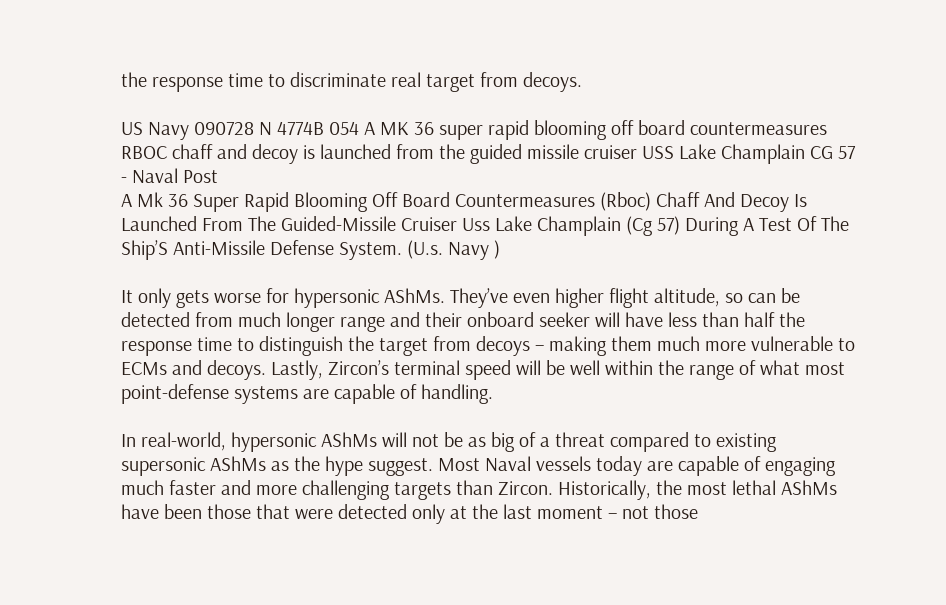the response time to discriminate real target from decoys.

US Navy 090728 N 4774B 054 A MK 36 super rapid blooming off board countermeasures RBOC chaff and decoy is launched from the guided missile cruiser USS Lake Champlain CG 57 - Naval Post
A Mk 36 Super Rapid Blooming Off Board Countermeasures (Rboc) Chaff And Decoy Is Launched From The Guided-Missile Cruiser Uss Lake Champlain (Cg 57) During A Test Of The Ship’S Anti-Missile Defense System. (U.s. Navy )

It only gets worse for hypersonic AShMs. They’ve even higher flight altitude, so can be detected from much longer range and their onboard seeker will have less than half the response time to distinguish the target from decoys – making them much more vulnerable to ECMs and decoys. Lastly, Zircon’s terminal speed will be well within the range of what most point-defense systems are capable of handling.

In real-world, hypersonic AShMs will not be as big of a threat compared to existing supersonic AShMs as the hype suggest. Most Naval vessels today are capable of engaging much faster and more challenging targets than Zircon. Historically, the most lethal AShMs have been those that were detected only at the last moment – not those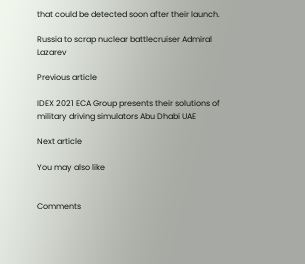that could be detected soon after their launch.

Russia to scrap nuclear battlecruiser Admiral Lazarev

Previous article

IDEX 2021 ECA Group presents their solutions of military driving simulators Abu Dhabi UAE

Next article

You may also like


Comments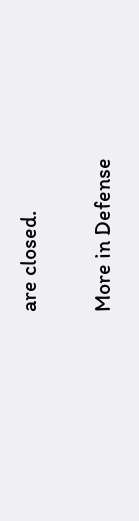are closed.

More in Defense